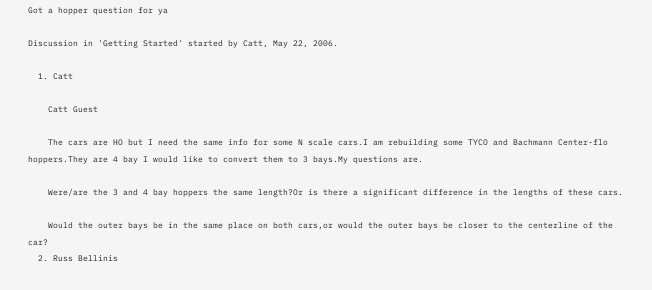Got a hopper question for ya

Discussion in 'Getting Started' started by Catt, May 22, 2006.

  1. Catt

    Catt Guest

    The cars are HO but I need the same info for some N scale cars.I am rebuilding some TYCO and Bachmann Center-flo hoppers.They are 4 bay I would like to convert them to 3 bays.My questions are.

    Were/are the 3 and 4 bay hoppers the same length?Or is there a significant difference in the lengths of these cars.

    Would the outer bays be in the same place on both cars,or would the outer bays be closer to the centerline of the car?
  2. Russ Bellinis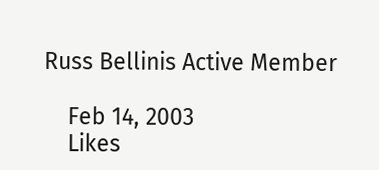Russ Bellinis Active Member

    Feb 14, 2003
    Likes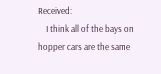Received:
    I think all of the bays on hopper cars are the same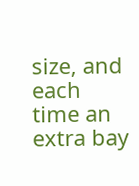size, and each time an extra bay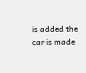is added the car is made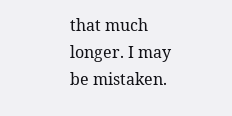that much longer. I may be mistaken.